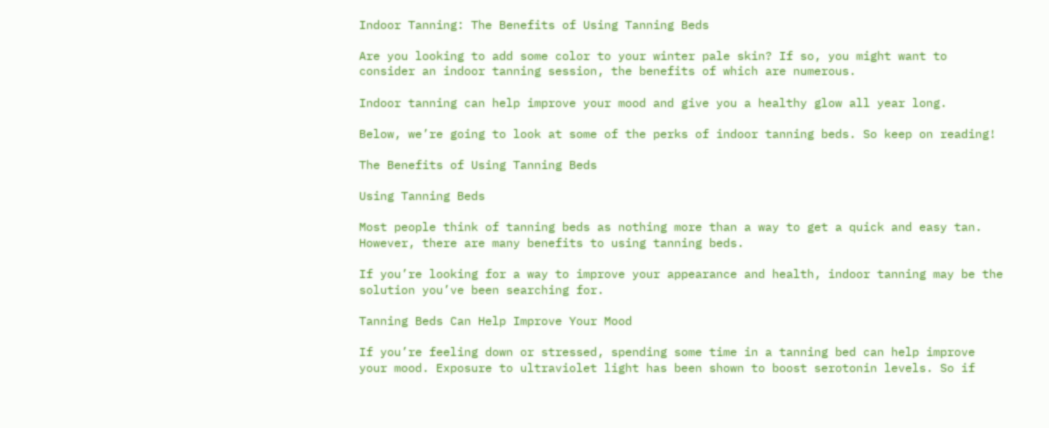Indoor Tanning: The Benefits of Using Tanning Beds

Are you looking to add some color to your winter pale skin? If so, you might want to consider an indoor tanning session, the benefits of which are numerous.

Indoor tanning can help improve your mood and give you a healthy glow all year long.

Below, we’re going to look at some of the perks of indoor tanning beds. So keep on reading!

The Benefits of Using Tanning Beds

Using Tanning Beds

Most people think of tanning beds as nothing more than a way to get a quick and easy tan. However, there are many benefits to using tanning beds.

If you’re looking for a way to improve your appearance and health, indoor tanning may be the solution you’ve been searching for.

Tanning Beds Can Help Improve Your Mood

If you’re feeling down or stressed, spending some time in a tanning bed can help improve your mood. Exposure to ultraviolet light has been shown to boost serotonin levels. So if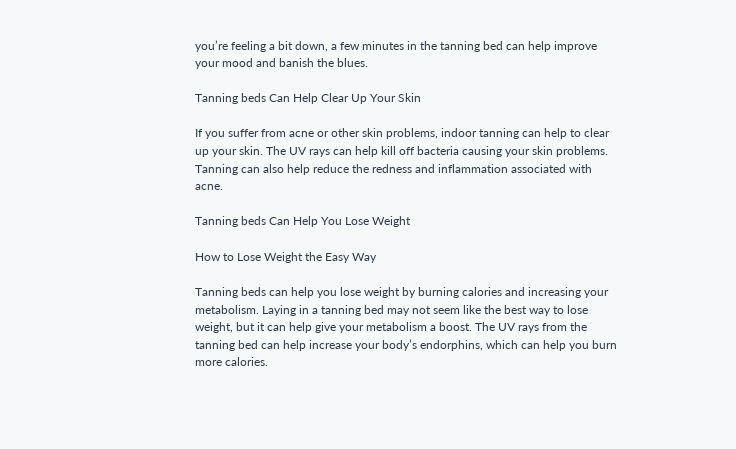you’re feeling a bit down, a few minutes in the tanning bed can help improve your mood and banish the blues.

Tanning beds Can Help Clear Up Your Skin

If you suffer from acne or other skin problems, indoor tanning can help to clear up your skin. The UV rays can help kill off bacteria causing your skin problems. Tanning can also help reduce the redness and inflammation associated with acne.

Tanning beds Can Help You Lose Weight

How to Lose Weight the Easy Way

Tanning beds can help you lose weight by burning calories and increasing your metabolism. Laying in a tanning bed may not seem like the best way to lose weight, but it can help give your metabolism a boost. The UV rays from the tanning bed can help increase your body’s endorphins, which can help you burn more calories.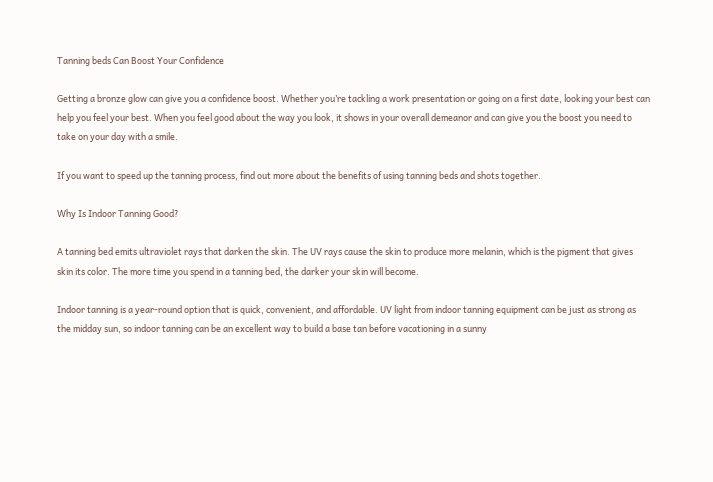Tanning beds Can Boost Your Confidence

Getting a bronze glow can give you a confidence boost. Whether you’re tackling a work presentation or going on a first date, looking your best can help you feel your best. When you feel good about the way you look, it shows in your overall demeanor and can give you the boost you need to take on your day with a smile.

If you want to speed up the tanning process, find out more about the benefits of using tanning beds and shots together.

Why Is Indoor Tanning Good?

A tanning bed emits ultraviolet rays that darken the skin. The UV rays cause the skin to produce more melanin, which is the pigment that gives skin its color. The more time you spend in a tanning bed, the darker your skin will become.

Indoor tanning is a year-round option that is quick, convenient, and affordable. UV light from indoor tanning equipment can be just as strong as the midday sun, so indoor tanning can be an excellent way to build a base tan before vacationing in a sunny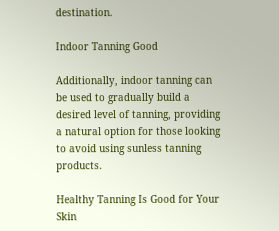destination.

Indoor Tanning Good

Additionally, indoor tanning can be used to gradually build a desired level of tanning, providing a natural option for those looking to avoid using sunless tanning products.

Healthy Tanning Is Good for Your Skin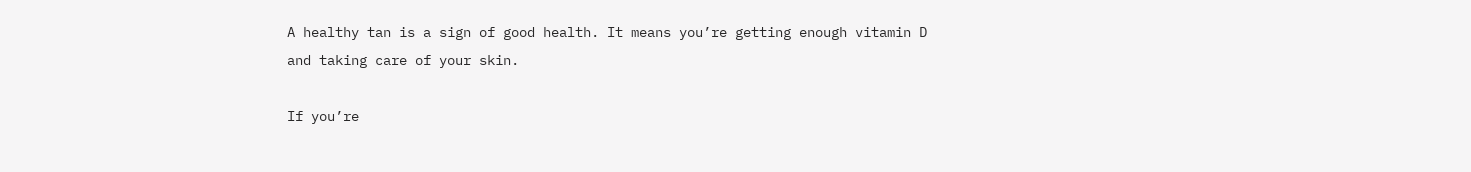A healthy tan is a sign of good health. It means you’re getting enough vitamin D and taking care of your skin.

If you’re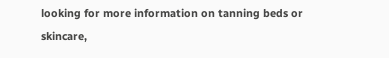looking for more information on tanning beds or skincare,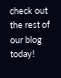check out the rest of our blog today!